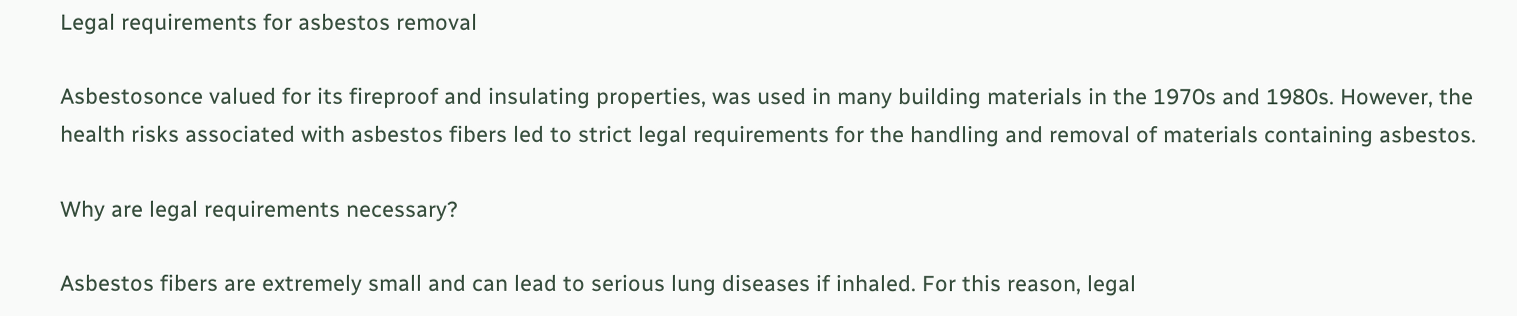Legal requirements for asbestos removal

Asbestosonce valued for its fireproof and insulating properties, was used in many building materials in the 1970s and 1980s. However, the health risks associated with asbestos fibers led to strict legal requirements for the handling and removal of materials containing asbestos.

Why are legal requirements necessary?

Asbestos fibers are extremely small and can lead to serious lung diseases if inhaled. For this reason, legal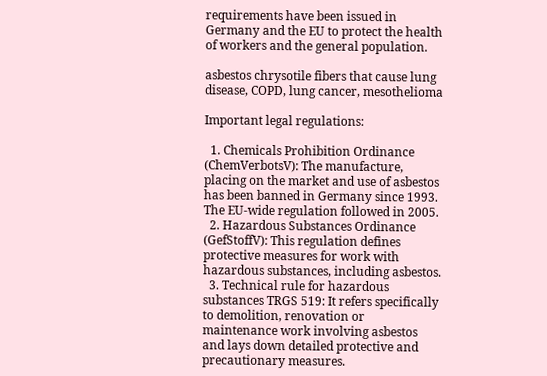requirements have been issued in Germany and the EU to protect the health of workers and the general population.

asbestos chrysotile fibers that cause lung disease, COPD, lung cancer, mesothelioma

Important legal regulations:

  1. Chemicals Prohibition Ordinance (ChemVerbotsV): The manufacture, placing on the market and use of asbestos has been banned in Germany since 1993. The EU-wide regulation followed in 2005.
  2. Hazardous Substances Ordinance (GefStoffV): This regulation defines protective measures for work with hazardous substances, including asbestos.
  3. Technical rule for hazardous substances TRGS 519: It refers specifically to demolition, renovation or maintenance work involving asbestos and lays down detailed protective and precautionary measures.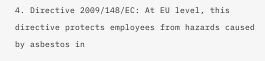4. Directive 2009/148/EC: At EU level, this directive protects employees from hazards caused by asbestos in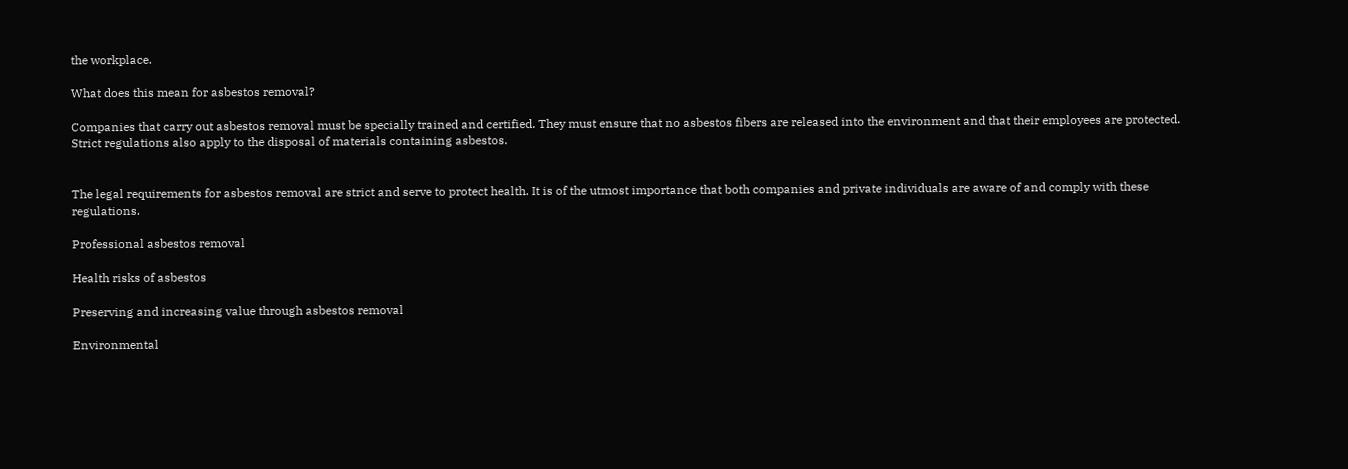the workplace.

What does this mean for asbestos removal?

Companies that carry out asbestos removal must be specially trained and certified. They must ensure that no asbestos fibers are released into the environment and that their employees are protected. Strict regulations also apply to the disposal of materials containing asbestos.


The legal requirements for asbestos removal are strict and serve to protect health. It is of the utmost importance that both companies and private individuals are aware of and comply with these regulations.

Professional asbestos removal

Health risks of asbestos

Preserving and increasing value through asbestos removal

Environmental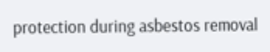protection during asbestos removal